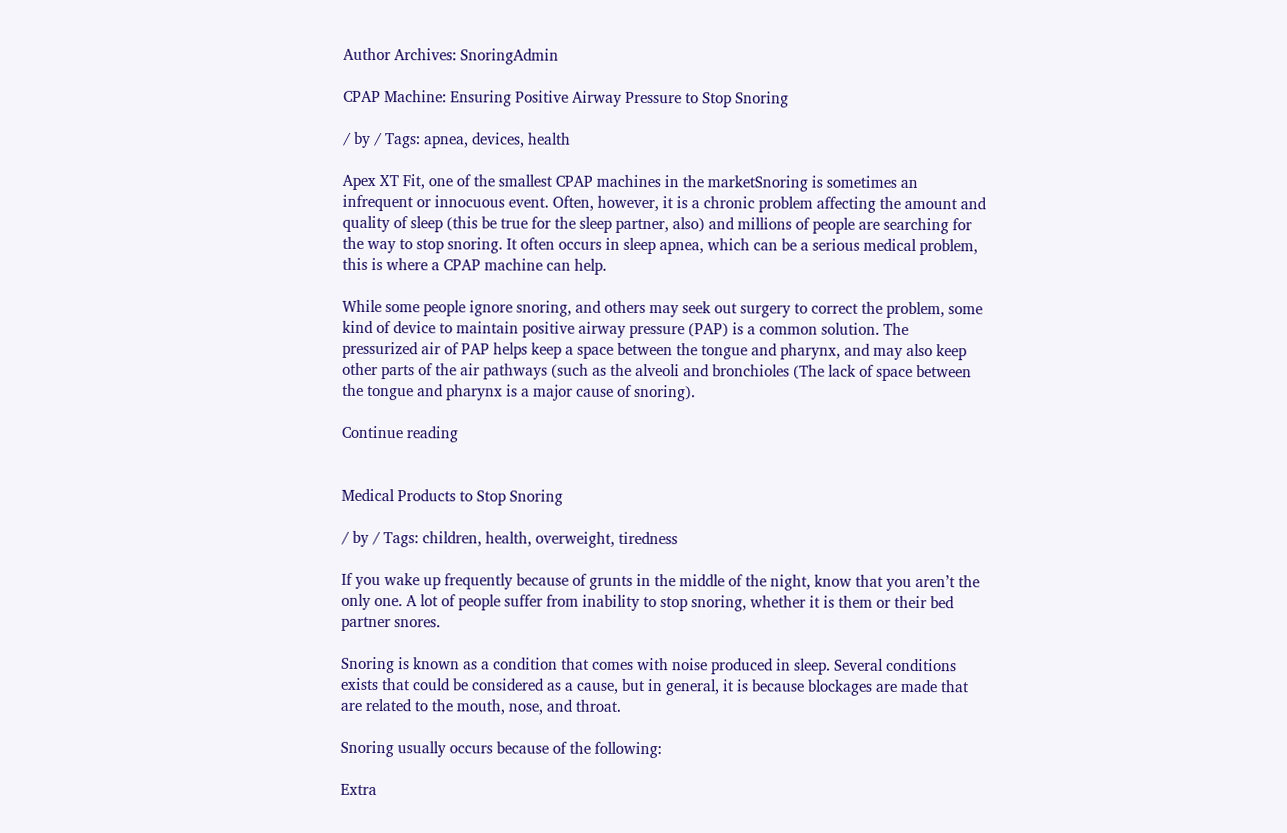Author Archives: SnoringAdmin

CPAP Machine: Ensuring Positive Airway Pressure to Stop Snoring

/ by / Tags: apnea, devices, health

Apex XT Fit, one of the smallest CPAP machines in the marketSnoring is sometimes an infrequent or innocuous event. Often, however, it is a chronic problem affecting the amount and quality of sleep (this be true for the sleep partner, also) and millions of people are searching for the way to stop snoring. It often occurs in sleep apnea, which can be a serious medical problem, this is where a CPAP machine can help.

While some people ignore snoring, and others may seek out surgery to correct the problem, some kind of device to maintain positive airway pressure (PAP) is a common solution. The pressurized air of PAP helps keep a space between the tongue and pharynx, and may also keep other parts of the air pathways (such as the alveoli and bronchioles (The lack of space between the tongue and pharynx is a major cause of snoring).

Continue reading


Medical Products to Stop Snoring

/ by / Tags: children, health, overweight, tiredness

If you wake up frequently because of grunts in the middle of the night, know that you aren’t the only one. A lot of people suffer from inability to stop snoring, whether it is them or their bed partner snores.

Snoring is known as a condition that comes with noise produced in sleep. Several conditions exists that could be considered as a cause, but in general, it is because blockages are made that are related to the mouth, nose, and throat.

Snoring usually occurs because of the following:

Extra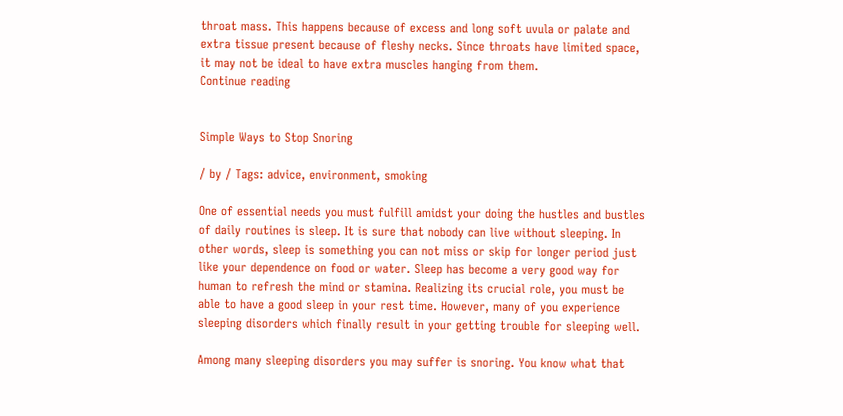throat mass. This happens because of excess and long soft uvula or palate and extra tissue present because of fleshy necks. Since throats have limited space, it may not be ideal to have extra muscles hanging from them.
Continue reading


Simple Ways to Stop Snoring

/ by / Tags: advice, environment, smoking

One of essential needs you must fulfill amidst your doing the hustles and bustles of daily routines is sleep. It is sure that nobody can live without sleeping. In other words, sleep is something you can not miss or skip for longer period just like your dependence on food or water. Sleep has become a very good way for human to refresh the mind or stamina. Realizing its crucial role, you must be able to have a good sleep in your rest time. However, many of you experience sleeping disorders which finally result in your getting trouble for sleeping well.

Among many sleeping disorders you may suffer is snoring. You know what that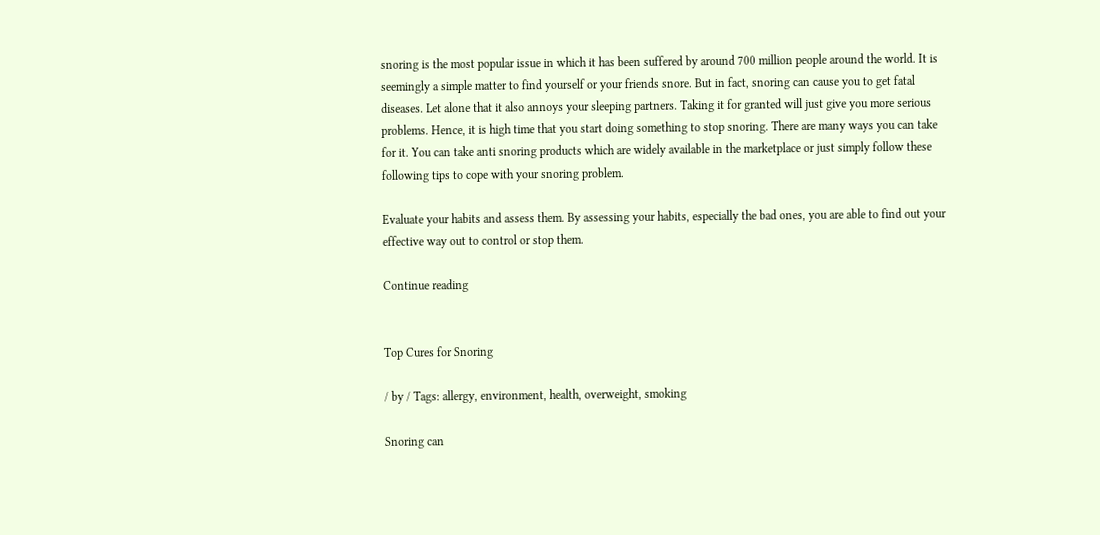snoring is the most popular issue in which it has been suffered by around 700 million people around the world. It is seemingly a simple matter to find yourself or your friends snore. But in fact, snoring can cause you to get fatal diseases. Let alone that it also annoys your sleeping partners. Taking it for granted will just give you more serious problems. Hence, it is high time that you start doing something to stop snoring. There are many ways you can take for it. You can take anti snoring products which are widely available in the marketplace or just simply follow these following tips to cope with your snoring problem.

Evaluate your habits and assess them. By assessing your habits, especially the bad ones, you are able to find out your effective way out to control or stop them.

Continue reading


Top Cures for Snoring

/ by / Tags: allergy, environment, health, overweight, smoking

Snoring can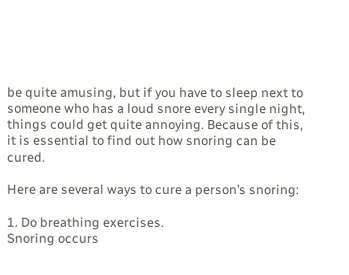be quite amusing, but if you have to sleep next to someone who has a loud snore every single night, things could get quite annoying. Because of this, it is essential to find out how snoring can be cured.

Here are several ways to cure a person’s snoring:

1. Do breathing exercises.
Snoring occurs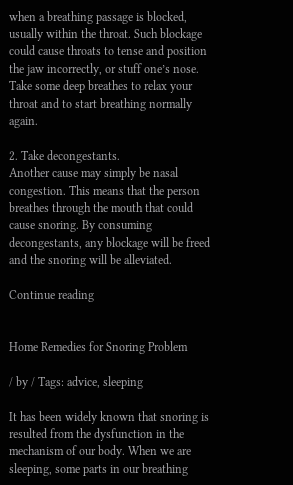when a breathing passage is blocked, usually within the throat. Such blockage could cause throats to tense and position the jaw incorrectly, or stuff one’s nose. Take some deep breathes to relax your throat and to start breathing normally again.

2. Take decongestants.
Another cause may simply be nasal congestion. This means that the person breathes through the mouth that could cause snoring. By consuming decongestants, any blockage will be freed and the snoring will be alleviated.

Continue reading


Home Remedies for Snoring Problem

/ by / Tags: advice, sleeping

It has been widely known that snoring is resulted from the dysfunction in the mechanism of our body. When we are sleeping, some parts in our breathing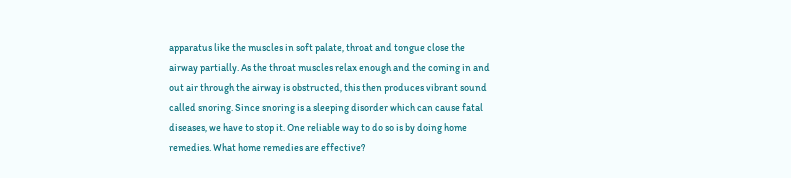apparatus like the muscles in soft palate, throat and tongue close the airway partially. As the throat muscles relax enough and the coming in and out air through the airway is obstructed, this then produces vibrant sound called snoring. Since snoring is a sleeping disorder which can cause fatal diseases, we have to stop it. One reliable way to do so is by doing home remedies. What home remedies are effective?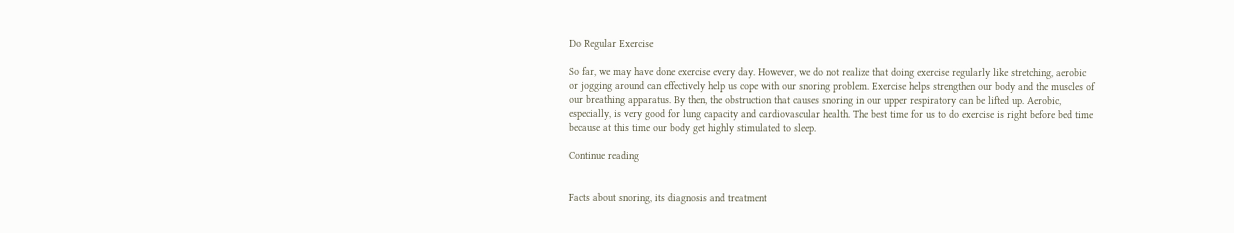Do Regular Exercise

So far, we may have done exercise every day. However, we do not realize that doing exercise regularly like stretching, aerobic or jogging around can effectively help us cope with our snoring problem. Exercise helps strengthen our body and the muscles of our breathing apparatus. By then, the obstruction that causes snoring in our upper respiratory can be lifted up. Aerobic, especially, is very good for lung capacity and cardiovascular health. The best time for us to do exercise is right before bed time because at this time our body get highly stimulated to sleep.

Continue reading


Facts about snoring, its diagnosis and treatment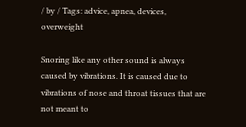/ by / Tags: advice, apnea, devices, overweight

Snoring like any other sound is always caused by vibrations. It is caused due to vibrations of nose and throat tissues that are not meant to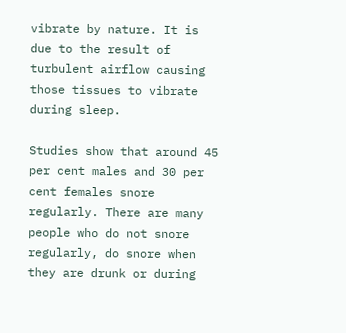vibrate by nature. It is due to the result of turbulent airflow causing those tissues to vibrate during sleep.

Studies show that around 45 per cent males and 30 per cent females snore regularly. There are many people who do not snore regularly, do snore when they are drunk or during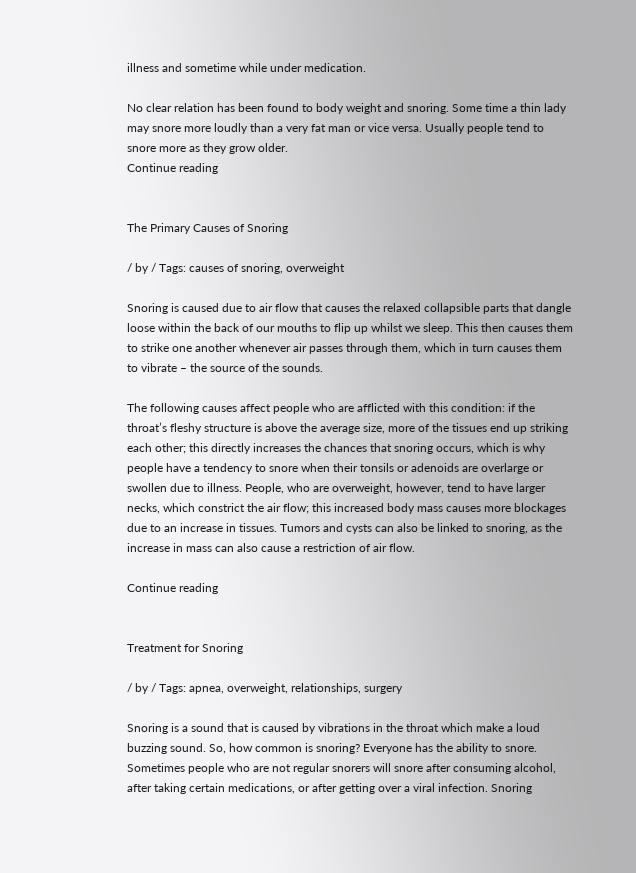illness and sometime while under medication.

No clear relation has been found to body weight and snoring. Some time a thin lady may snore more loudly than a very fat man or vice versa. Usually people tend to snore more as they grow older.
Continue reading


The Primary Causes of Snoring

/ by / Tags: causes of snoring, overweight

Snoring is caused due to air flow that causes the relaxed collapsible parts that dangle loose within the back of our mouths to flip up whilst we sleep. This then causes them to strike one another whenever air passes through them, which in turn causes them to vibrate – the source of the sounds.

The following causes affect people who are afflicted with this condition: if the throat’s fleshy structure is above the average size, more of the tissues end up striking each other; this directly increases the chances that snoring occurs, which is why people have a tendency to snore when their tonsils or adenoids are overlarge or swollen due to illness. People, who are overweight, however, tend to have larger necks, which constrict the air flow; this increased body mass causes more blockages due to an increase in tissues. Tumors and cysts can also be linked to snoring, as the increase in mass can also cause a restriction of air flow.

Continue reading


Treatment for Snoring

/ by / Tags: apnea, overweight, relationships, surgery

Snoring is a sound that is caused by vibrations in the throat which make a loud buzzing sound. So, how common is snoring? Everyone has the ability to snore. Sometimes people who are not regular snorers will snore after consuming alcohol, after taking certain medications, or after getting over a viral infection. Snoring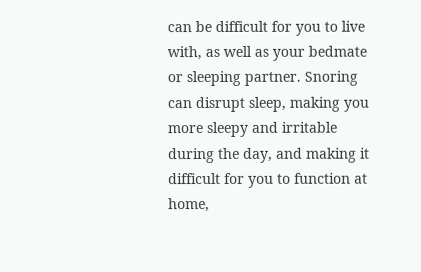can be difficult for you to live with, as well as your bedmate or sleeping partner. Snoring can disrupt sleep, making you more sleepy and irritable during the day, and making it difficult for you to function at home,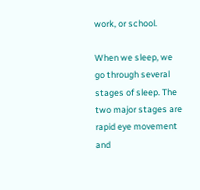work, or school.

When we sleep, we go through several stages of sleep. The two major stages are rapid eye movement and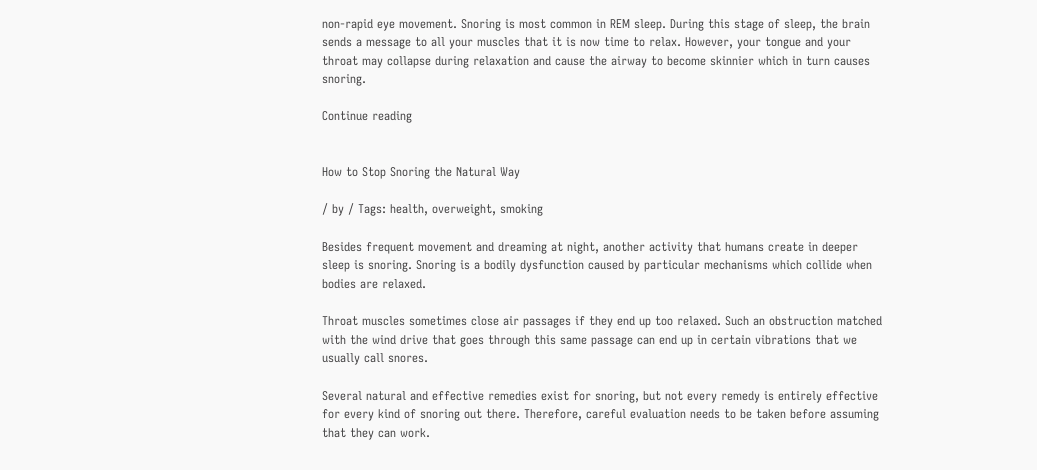non-rapid eye movement. Snoring is most common in REM sleep. During this stage of sleep, the brain sends a message to all your muscles that it is now time to relax. However, your tongue and your throat may collapse during relaxation and cause the airway to become skinnier which in turn causes snoring.

Continue reading


How to Stop Snoring the Natural Way

/ by / Tags: health, overweight, smoking

Besides frequent movement and dreaming at night, another activity that humans create in deeper sleep is snoring. Snoring is a bodily dysfunction caused by particular mechanisms which collide when bodies are relaxed.

Throat muscles sometimes close air passages if they end up too relaxed. Such an obstruction matched with the wind drive that goes through this same passage can end up in certain vibrations that we usually call snores.

Several natural and effective remedies exist for snoring, but not every remedy is entirely effective for every kind of snoring out there. Therefore, careful evaluation needs to be taken before assuming that they can work.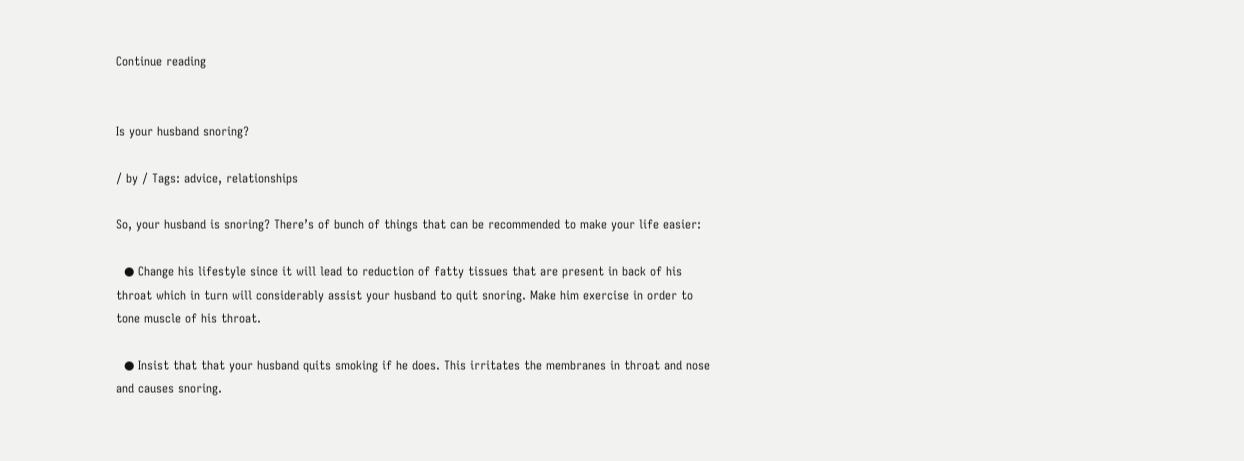Continue reading


Is your husband snoring?

/ by / Tags: advice, relationships

So, your husband is snoring? There’s of bunch of things that can be recommended to make your life easier:

  ● Change his lifestyle since it will lead to reduction of fatty tissues that are present in back of his throat which in turn will considerably assist your husband to quit snoring. Make him exercise in order to tone muscle of his throat.

  ● Insist that that your husband quits smoking if he does. This irritates the membranes in throat and nose and causes snoring.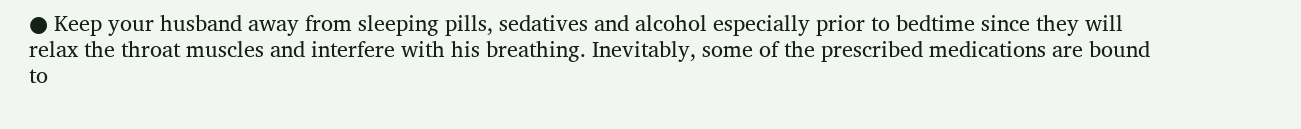● Keep your husband away from sleeping pills, sedatives and alcohol especially prior to bedtime since they will relax the throat muscles and interfere with his breathing. Inevitably, some of the prescribed medications are bound to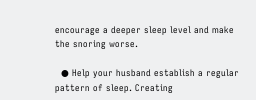encourage a deeper sleep level and make the snoring worse.

  ● Help your husband establish a regular pattern of sleep. Creating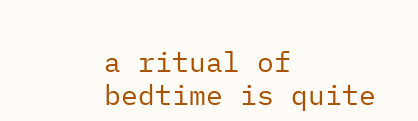a ritual of bedtime is quite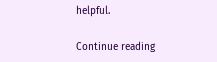helpful.

Continue reading